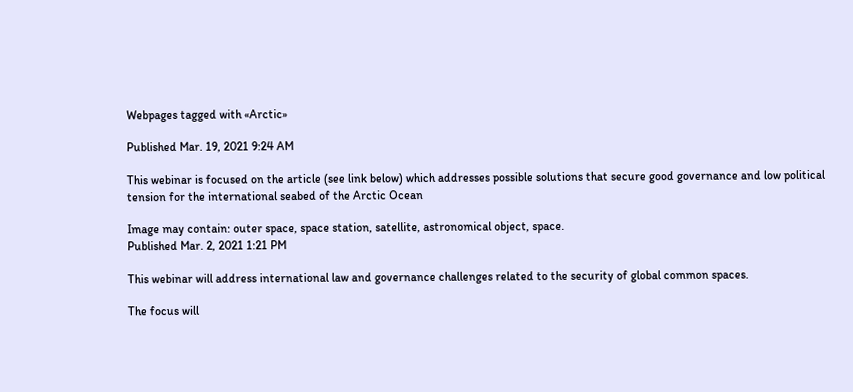Webpages tagged with «Arctic»

Published Mar. 19, 2021 9:24 AM

This webinar is focused on the article (see link below) which addresses possible solutions that secure good governance and low political tension for the international seabed of the Arctic Ocean

Image may contain: outer space, space station, satellite, astronomical object, space.
Published Mar. 2, 2021 1:21 PM

This webinar will address international law and governance challenges related to the security of global common spaces.

The focus will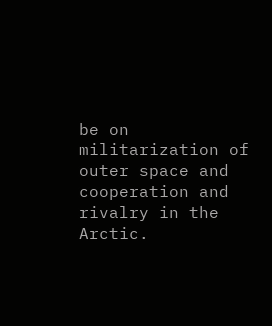be on militarization of outer space and cooperation and rivalry in the Arctic.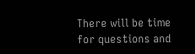There will be time for questions and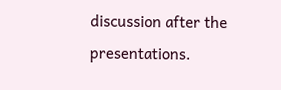discussion after the presentations.